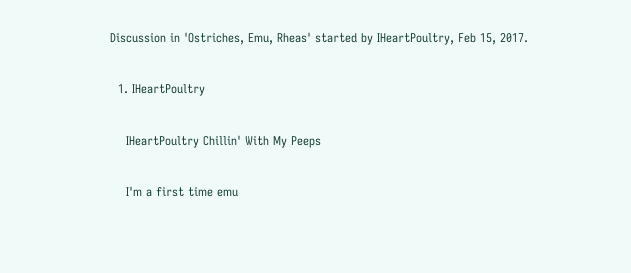Discussion in 'Ostriches, Emu, Rheas' started by IHeartPoultry, Feb 15, 2017.

  1. IHeartPoultry

    IHeartPoultry Chillin' With My Peeps

    I'm a first time emu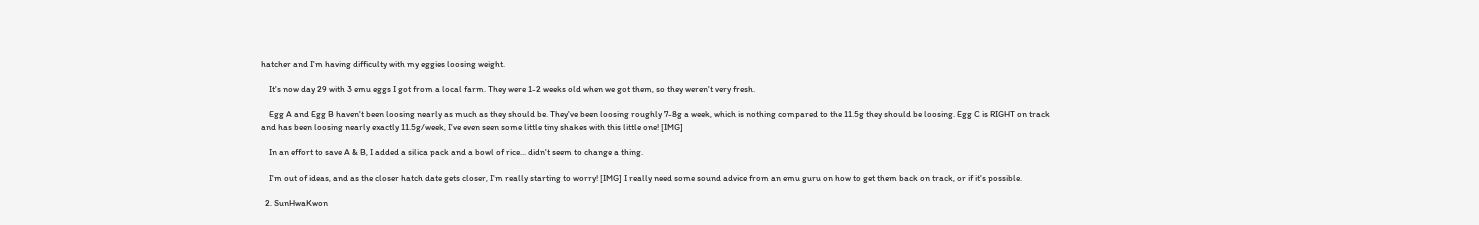hatcher and I'm having difficulty with my eggies loosing weight.

    It's now day 29 with 3 emu eggs I got from a local farm. They were 1-2 weeks old when we got them, so they weren't very fresh.

    Egg A and Egg B haven't been loosing nearly as much as they should be. They've been loosing roughly 7-8g a week, which is nothing compared to the 11.5g they should be loosing. Egg C is RIGHT on track and has been loosing nearly exactly 11.5g/week, I've even seen some little tiny shakes with this little one! [IMG]

    In an effort to save A & B, I added a silica pack and a bowl of rice... didn't seem to change a thing.

    I'm out of ideas, and as the closer hatch date gets closer, I'm really starting to worry! [IMG] I really need some sound advice from an emu guru on how to get them back on track, or if it's possible.

  2. SunHwaKwon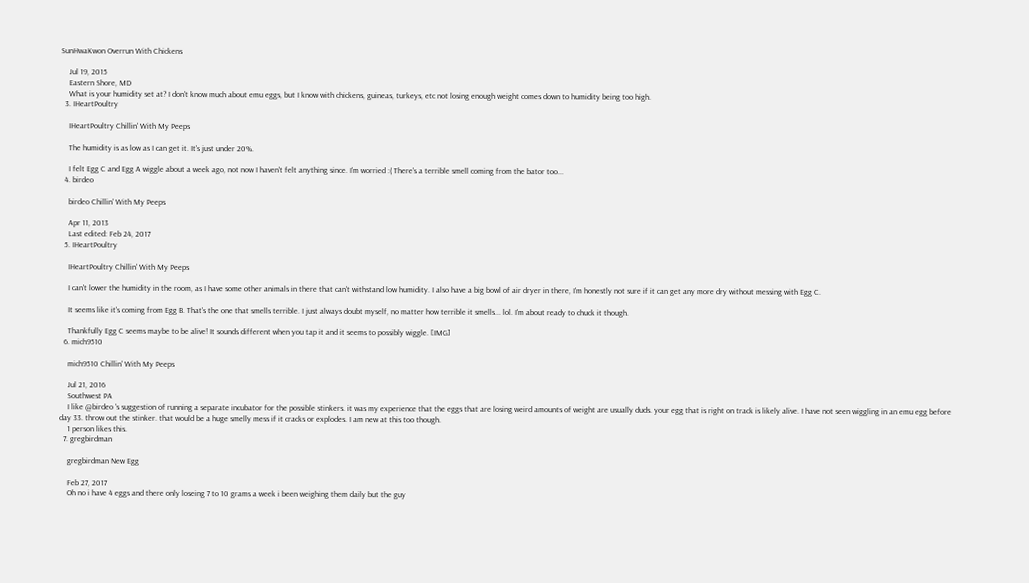SunHwaKwon Overrun With Chickens

    Jul 19, 2015
    Eastern Shore, MD
    What is your humidity set at? I don't know much about emu eggs, but I know with chickens, guineas, turkeys, etc not losing enough weight comes down to humidity being too high.
  3. IHeartPoultry

    IHeartPoultry Chillin' With My Peeps

    The humidity is as low as I can get it. It's just under 20%.

    I felt Egg C and Egg A wiggle about a week ago, not now I haven't felt anything since. I'm worried :( There's a terrible smell coming from the bator too...
  4. birdeo

    birdeo Chillin' With My Peeps

    Apr 11, 2013
    Last edited: Feb 24, 2017
  5. IHeartPoultry

    IHeartPoultry Chillin' With My Peeps

    I can't lower the humidity in the room, as I have some other animals in there that can't withstand low humidity. I also have a big bowl of air dryer in there, I'm honestly not sure if it can get any more dry without messing with Egg C.

    It seems like it's coming from Egg B. That's the one that smells terrible. I just always doubt myself, no matter how terrible it smells... lol. I'm about ready to chuck it though.

    Thankfully Egg C seems maybe to be alive! It sounds different when you tap it and it seems to possibly wiggle. [IMG]
  6. mich9510

    mich9510 Chillin' With My Peeps

    Jul 21, 2016
    Southwest PA
    I like @birdeo 's suggestion of running a separate incubator for the possible stinkers. it was my experience that the eggs that are losing weird amounts of weight are usually duds. your egg that is right on track is likely alive. I have not seen wiggling in an emu egg before day 33. throw out the stinker. that would be a huge smelly mess if it cracks or explodes. I am new at this too though.
    1 person likes this.
  7. gregbirdman

    gregbirdman New Egg

    Feb 27, 2017
    Oh no i have 4 eggs and there only loseing 7 to 10 grams a week i been weighing them daily but the guy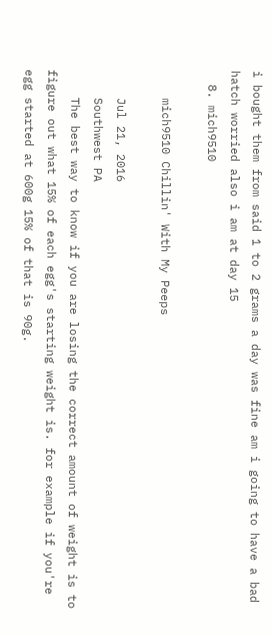i bought them from said 1 to 2 grams a day was fine am i going to have a bad hatch worried also i am at day 15
  8. mich9510

    mich9510 Chillin' With My Peeps

    Jul 21, 2016
    Southwest PA
    The best way to know if you are losing the correct amount of weight is to figure out what 15% of each egg's starting weight is. for example if you're egg started at 600g 15% of that is 90g.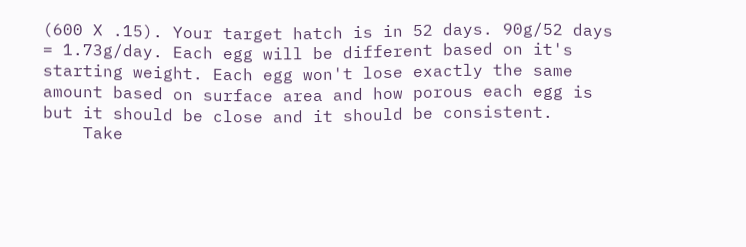(600 X .15). Your target hatch is in 52 days. 90g/52 days = 1.73g/day. Each egg will be different based on it's starting weight. Each egg won't lose exactly the same amount based on surface area and how porous each egg is but it should be close and it should be consistent.
    Take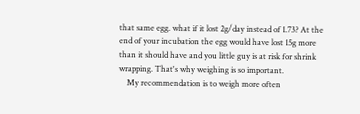that same egg. what if it lost 2g/day instead of 1.73? At the end of your incubation the egg would have lost 15g more than it should have and you little guy is at risk for shrink wrapping. That's why weighing is so important.
    My recommendation is to weigh more often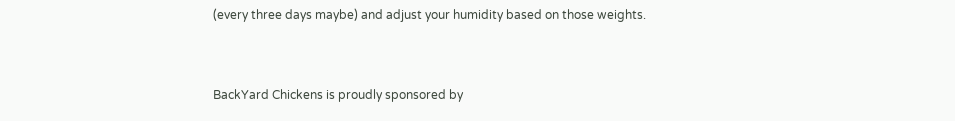(every three days maybe) and adjust your humidity based on those weights.


BackYard Chickens is proudly sponsored by